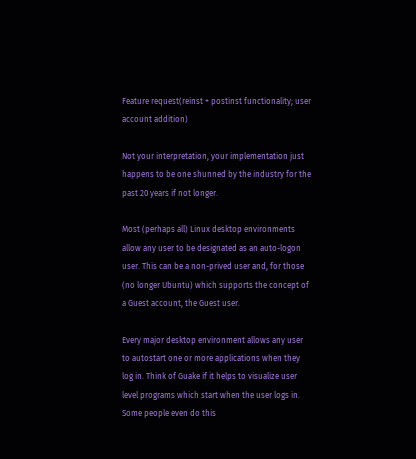Feature request(reinst + postinst functionality; user account addition)

Not your interpretation, your implementation just happens to be one shunned by the industry for the past 20 years if not longer.

Most (perhaps all) Linux desktop environments allow any user to be designated as an auto-logon user. This can be a non-prived user and, for those (no longer Ubuntu) which supports the concept of a Guest account, the Guest user.

Every major desktop environment allows any user to autostart one or more applications when they log in. Think of Guake if it helps to visualize user level programs which start when the user logs in. Some people even do this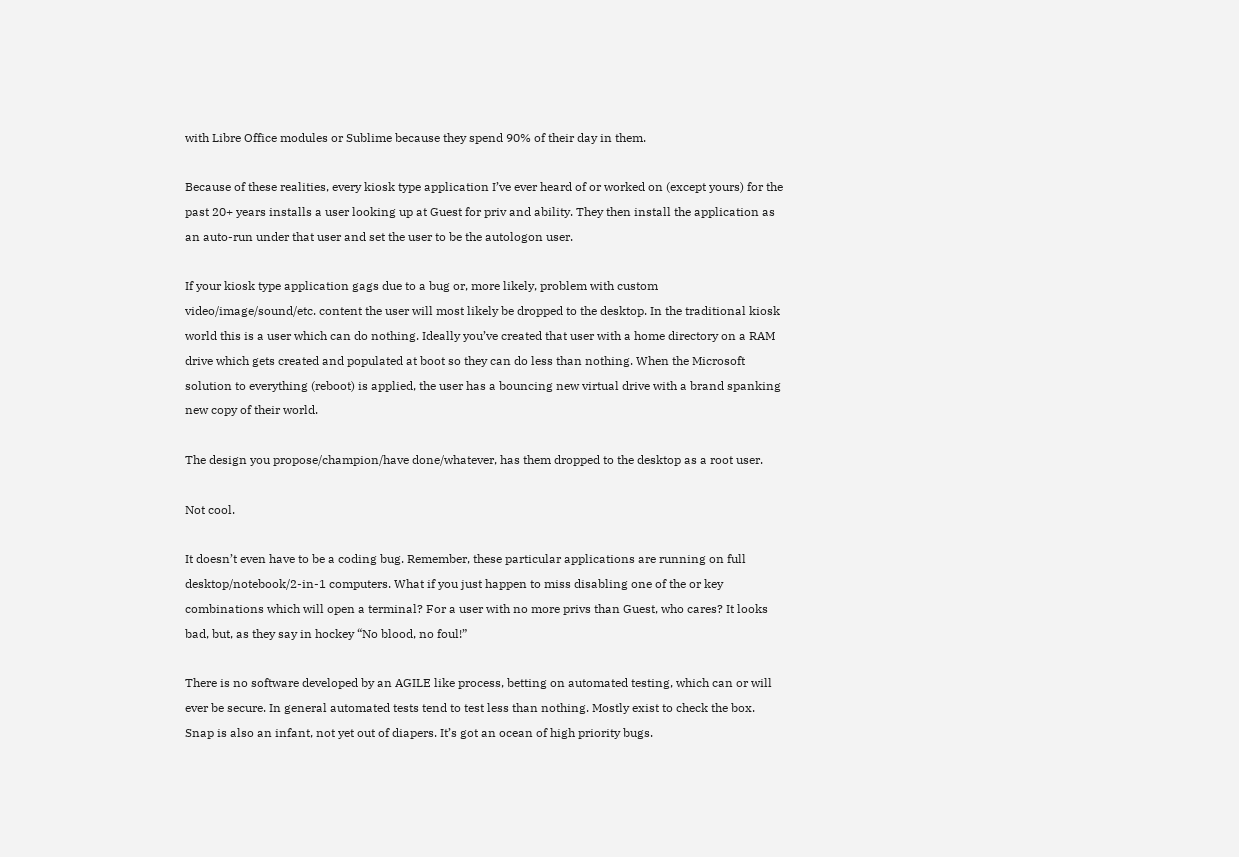with Libre Office modules or Sublime because they spend 90% of their day in them.

Because of these realities, every kiosk type application I’ve ever heard of or worked on (except yours) for the past 20+ years installs a user looking up at Guest for priv and ability. They then install the application as an auto-run under that user and set the user to be the autologon user.

If your kiosk type application gags due to a bug or, more likely, problem with custom video/image/sound/etc. content the user will most likely be dropped to the desktop. In the traditional kiosk world this is a user which can do nothing. Ideally you’ve created that user with a home directory on a RAM drive which gets created and populated at boot so they can do less than nothing. When the Microsoft solution to everything (reboot) is applied, the user has a bouncing new virtual drive with a brand spanking new copy of their world.

The design you propose/champion/have done/whatever, has them dropped to the desktop as a root user.

Not cool.

It doesn’t even have to be a coding bug. Remember, these particular applications are running on full desktop/notebook/2-in-1 computers. What if you just happen to miss disabling one of the or key combinations which will open a terminal? For a user with no more privs than Guest, who cares? It looks bad, but, as they say in hockey “No blood, no foul!”

There is no software developed by an AGILE like process, betting on automated testing, which can or will ever be secure. In general automated tests tend to test less than nothing. Mostly exist to check the box. Snap is also an infant, not yet out of diapers. It’s got an ocean of high priority bugs.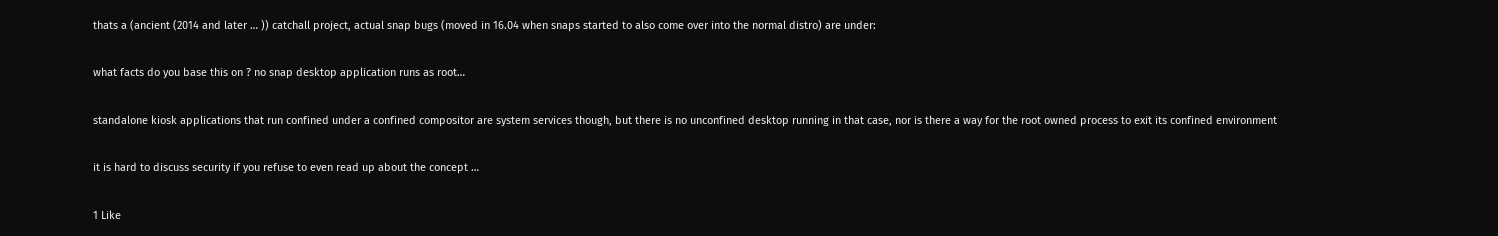thats a (ancient (2014 and later … )) catchall project, actual snap bugs (moved in 16.04 when snaps started to also come over into the normal distro) are under:

what facts do you base this on ? no snap desktop application runs as root…

standalone kiosk applications that run confined under a confined compositor are system services though, but there is no unconfined desktop running in that case, nor is there a way for the root owned process to exit its confined environment

it is hard to discuss security if you refuse to even read up about the concept …

1 Like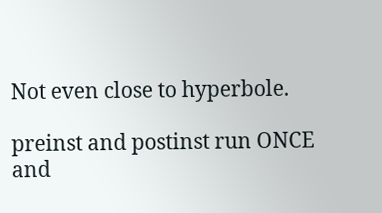Not even close to hyperbole.

preinst and postinst run ONCE and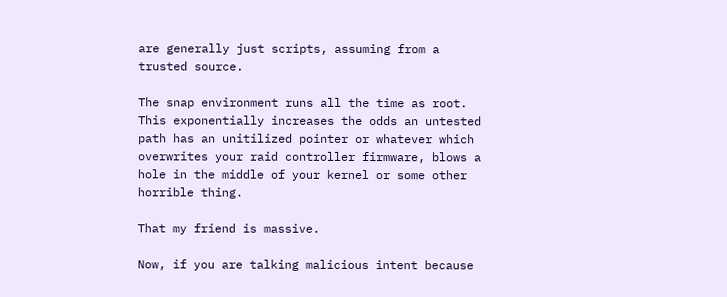are generally just scripts, assuming from a trusted source.

The snap environment runs all the time as root. This exponentially increases the odds an untested path has an unitilized pointer or whatever which overwrites your raid controller firmware, blows a hole in the middle of your kernel or some other horrible thing.

That my friend is massive.

Now, if you are talking malicious intent because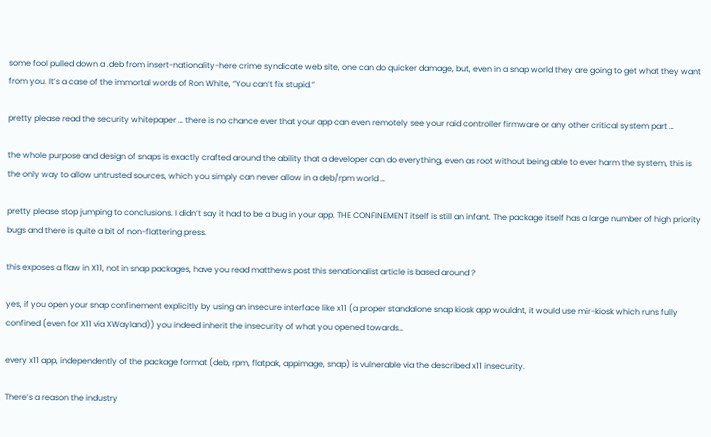some fool pulled down a .deb from insert-nationality-here crime syndicate web site, one can do quicker damage, but, even in a snap world they are going to get what they want from you. It’s a case of the immortal words of Ron White, “You can’t fix stupid.”

pretty please read the security whitepaper … there is no chance ever that your app can even remotely see your raid controller firmware or any other critical system part …

the whole purpose and design of snaps is exactly crafted around the ability that a developer can do everything, even as root without being able to ever harm the system, this is the only way to allow untrusted sources, which you simply can never allow in a deb/rpm world …

pretty please stop jumping to conclusions. I didn’t say it had to be a bug in your app. THE CONFINEMENT itself is still an infant. The package itself has a large number of high priority bugs and there is quite a bit of non-flattering press.

this exposes a flaw in X11, not in snap packages, have you read matthews post this senationalist article is based around ?

yes, if you open your snap confinement explicitly by using an insecure interface like x11 (a proper standalone snap kiosk app wouldnt, it would use mir-kiosk which runs fully confined (even for X11 via XWayland)) you indeed inherit the insecurity of what you opened towards…

every x11 app, independently of the package format (deb, rpm, flatpak, appimage, snap) is vulnerable via the described x11 insecurity.

There’s a reason the industry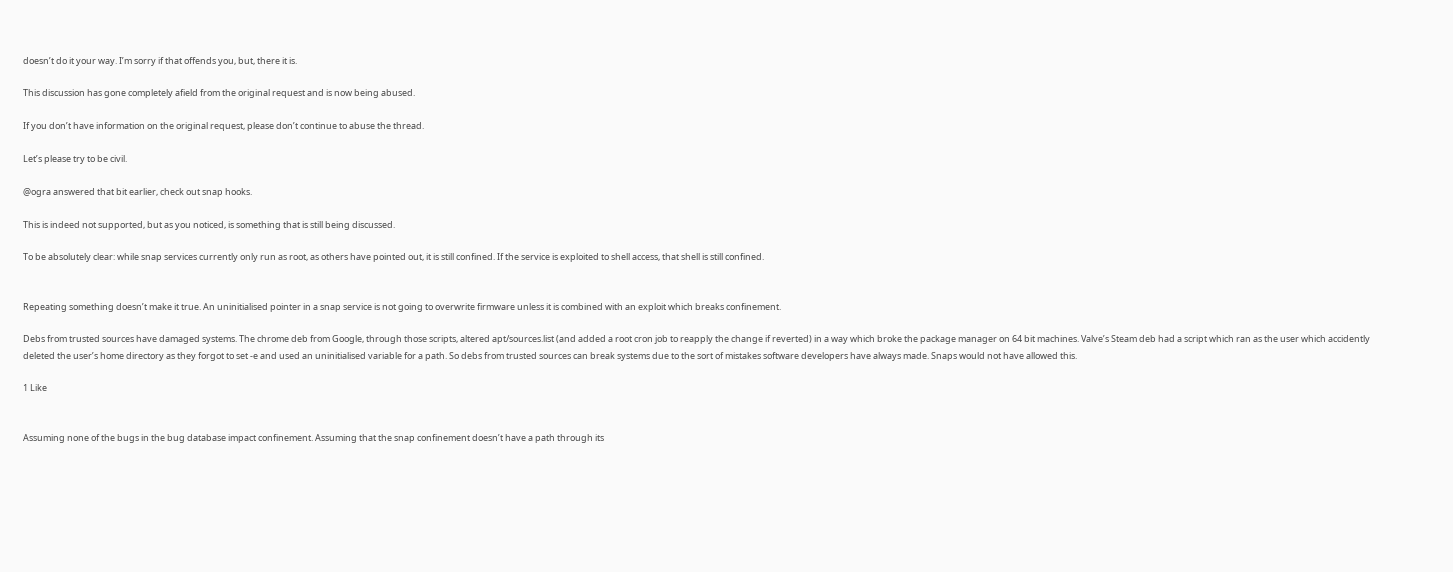doesn’t do it your way. I’m sorry if that offends you, but, there it is.

This discussion has gone completely afield from the original request and is now being abused.

If you don’t have information on the original request, please don’t continue to abuse the thread.

Let’s please try to be civil.

@ogra answered that bit earlier, check out snap hooks.

This is indeed not supported, but as you noticed, is something that is still being discussed.

To be absolutely clear: while snap services currently only run as root, as others have pointed out, it is still confined. If the service is exploited to shell access, that shell is still confined.


Repeating something doesn’t make it true. An uninitialised pointer in a snap service is not going to overwrite firmware unless it is combined with an exploit which breaks confinement.

Debs from trusted sources have damaged systems. The chrome deb from Google, through those scripts, altered apt/sources.list (and added a root cron job to reapply the change if reverted) in a way which broke the package manager on 64 bit machines. Valve’s Steam deb had a script which ran as the user which accidently deleted the user’s home directory as they forgot to set -e and used an uninitialised variable for a path. So debs from trusted sources can break systems due to the sort of mistakes software developers have always made. Snaps would not have allowed this.

1 Like


Assuming none of the bugs in the bug database impact confinement. Assuming that the snap confinement doesn’t have a path through its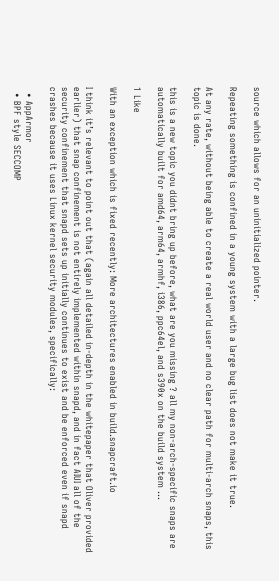source which allows for an uninitialized pointer.

Repeating something is confined in a young system with a large bug list does not make it true.

At any rate, without being able to create a real world user and no clear path for multi-arch snaps, this topic is done.

this is a new topic you didnt bring up before, what are you missing ? all my non-arch-specific snaps are automatically built for amd64, arm64, armhf, i386, ppc64el, and s390x on the build system …

1 Like

With an exception which is fixed recently: More architectures enabled in build.snapcraft.io

I think it’s relevant to point out that (again all detailed in-depth in the whitepaper that Oliver provided earlier) that snap confinement is not entirely implemented within snapd, and in fact AIUI all of the security confinement that snapd sets up initially continues to exist and be enforced even if snapd crashes because it uses Linux kernel security modules, specifically:

  • AppArmor
  • BPF style SECCOMP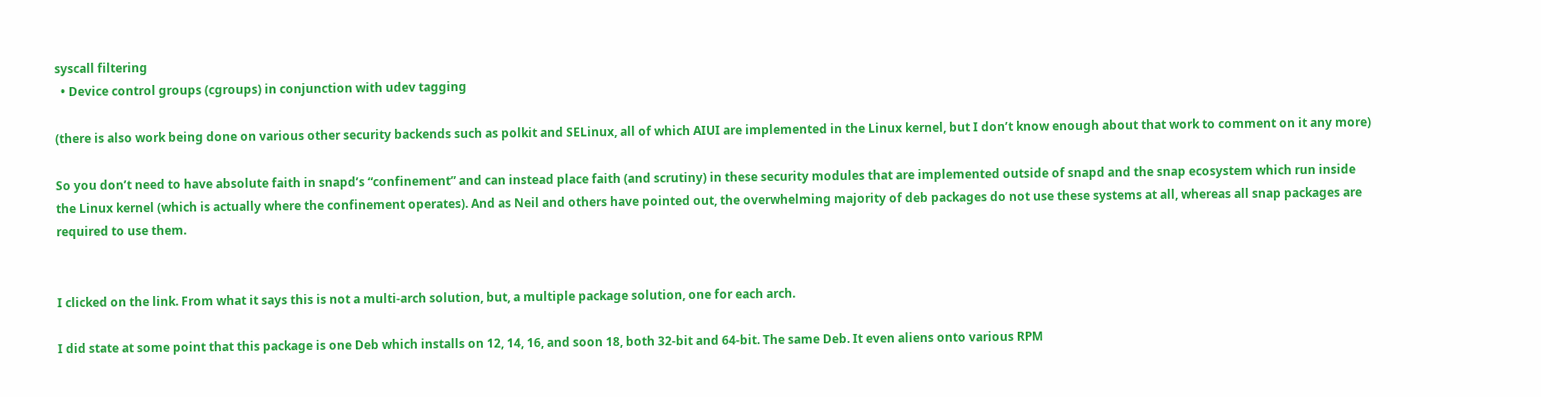syscall filtering
  • Device control groups (cgroups) in conjunction with udev tagging

(there is also work being done on various other security backends such as polkit and SELinux, all of which AIUI are implemented in the Linux kernel, but I don’t know enough about that work to comment on it any more)

So you don’t need to have absolute faith in snapd’s “confinement” and can instead place faith (and scrutiny) in these security modules that are implemented outside of snapd and the snap ecosystem which run inside the Linux kernel (which is actually where the confinement operates). And as Neil and others have pointed out, the overwhelming majority of deb packages do not use these systems at all, whereas all snap packages are required to use them.


I clicked on the link. From what it says this is not a multi-arch solution, but, a multiple package solution, one for each arch.

I did state at some point that this package is one Deb which installs on 12, 14, 16, and soon 18, both 32-bit and 64-bit. The same Deb. It even aliens onto various RPM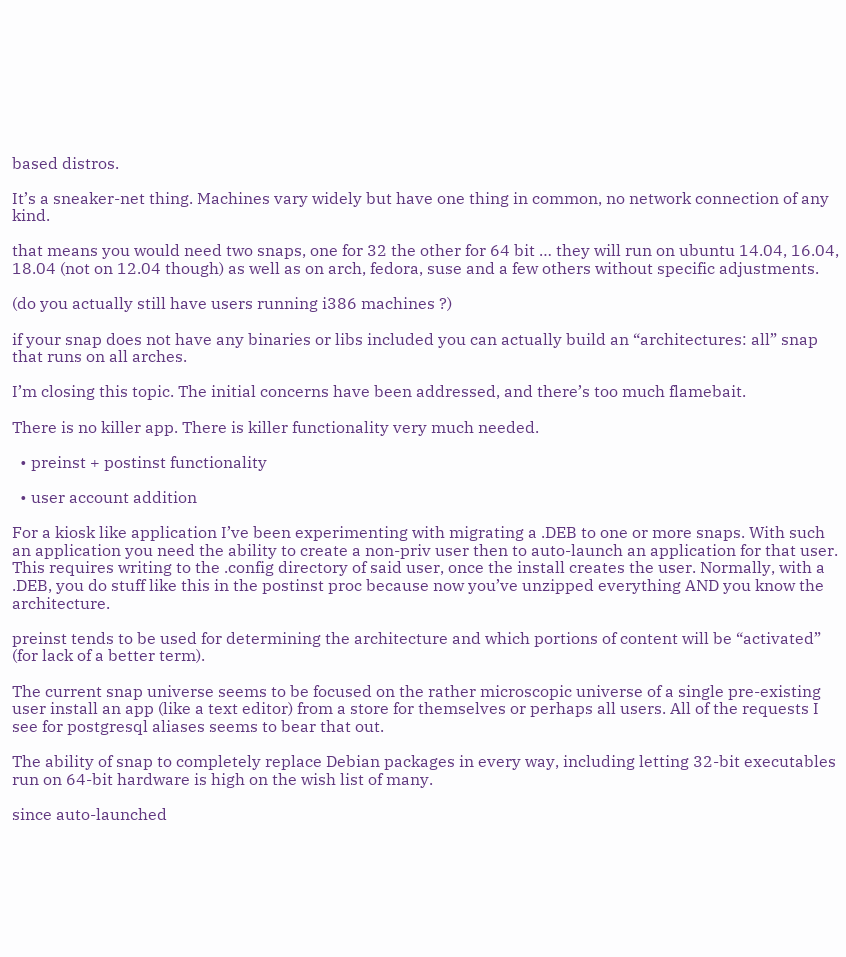based distros.

It’s a sneaker-net thing. Machines vary widely but have one thing in common, no network connection of any kind.

that means you would need two snaps, one for 32 the other for 64 bit … they will run on ubuntu 14.04, 16.04, 18.04 (not on 12.04 though) as well as on arch, fedora, suse and a few others without specific adjustments.

(do you actually still have users running i386 machines ?)

if your snap does not have any binaries or libs included you can actually build an “architectures: all” snap that runs on all arches.

I’m closing this topic. The initial concerns have been addressed, and there’s too much flamebait.

There is no killer app. There is killer functionality very much needed.

  • preinst + postinst functionality

  • user account addition

For a kiosk like application I’ve been experimenting with migrating a .DEB to one or more snaps. With such an application you need the ability to create a non-priv user then to auto-launch an application for that user. This requires writing to the .config directory of said user, once the install creates the user. Normally, with a .DEB, you do stuff like this in the postinst proc because now you’ve unzipped everything AND you know the architecture.

preinst tends to be used for determining the architecture and which portions of content will be “activated” (for lack of a better term).

The current snap universe seems to be focused on the rather microscopic universe of a single pre-existing user install an app (like a text editor) from a store for themselves or perhaps all users. All of the requests I see for postgresql aliases seems to bear that out.

The ability of snap to completely replace Debian packages in every way, including letting 32-bit executables run on 64-bit hardware is high on the wish list of many.

since auto-launched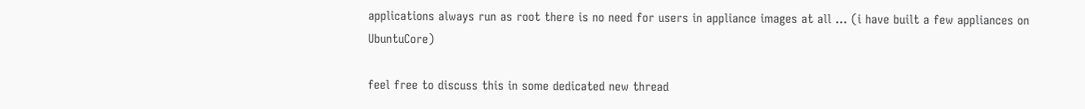applications always run as root there is no need for users in appliance images at all … (i have built a few appliances on UbuntuCore)

feel free to discuss this in some dedicated new thread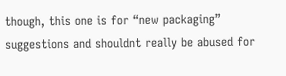though, this one is for “new packaging” suggestions and shouldnt really be abused for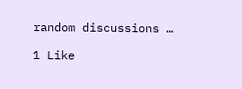random discussions …

1 Like